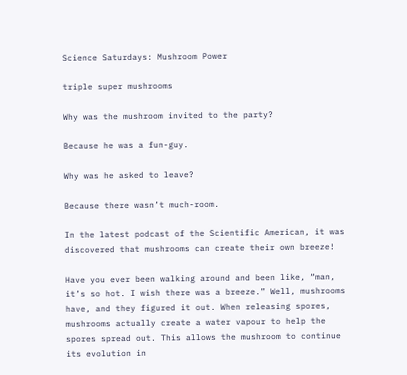Science Saturdays: Mushroom Power

triple super mushrooms

Why was the mushroom invited to the party?

Because he was a fun-guy.

Why was he asked to leave?

Because there wasn’t much-room.

In the latest podcast of the Scientific American, it was discovered that mushrooms can create their own breeze!

Have you ever been walking around and been like, “man, it’s so hot. I wish there was a breeze.” Well, mushrooms have, and they figured it out. When releasing spores, mushrooms actually create a water vapour to help the spores spread out. This allows the mushroom to continue its evolution in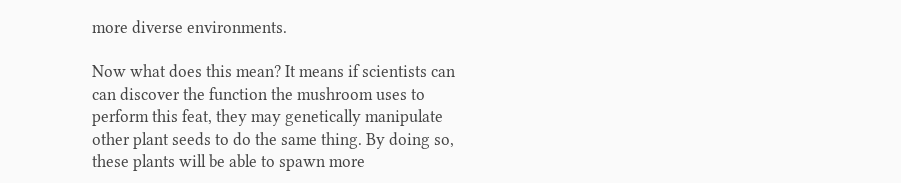more diverse environments.

Now what does this mean? It means if scientists can can discover the function the mushroom uses to perform this feat, they may genetically manipulate other plant seeds to do the same thing. By doing so, these plants will be able to spawn more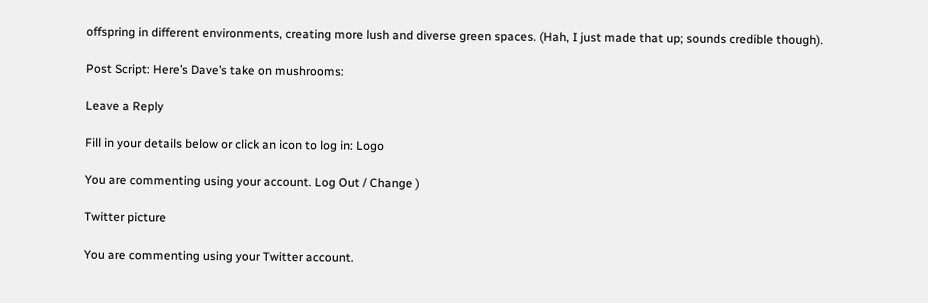offspring in different environments, creating more lush and diverse green spaces. (Hah, I just made that up; sounds credible though).

Post Script: Here’s Dave’s take on mushrooms:

Leave a Reply

Fill in your details below or click an icon to log in: Logo

You are commenting using your account. Log Out / Change )

Twitter picture

You are commenting using your Twitter account.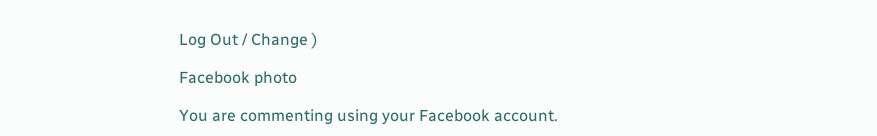Log Out / Change )

Facebook photo

You are commenting using your Facebook account.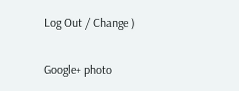Log Out / Change )

Google+ photo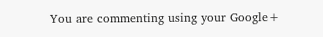You are commenting using your Google+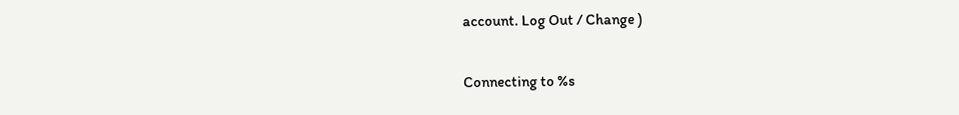account. Log Out / Change )

Connecting to %s